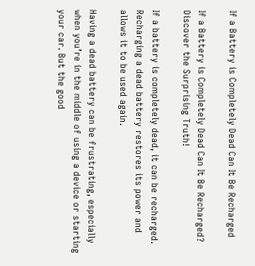If a Battery is Completely Dead Can It Be Recharged

If a Battery is Completely Dead Can It Be Recharged? Discover the Surprising Truth!

If a battery is completely dead, it can be recharged. Recharging a dead battery restores its power and allows it to be used again.

Having a dead battery can be frustrating, especially when you’re in the middle of using a device or starting your car. But the good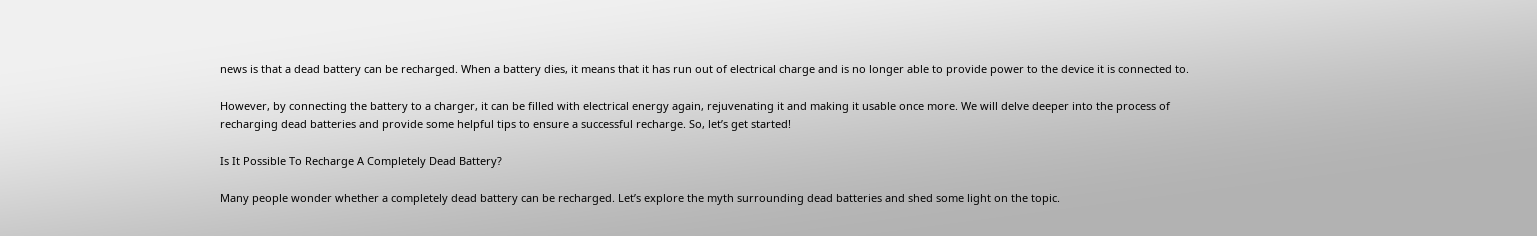news is that a dead battery can be recharged. When a battery dies, it means that it has run out of electrical charge and is no longer able to provide power to the device it is connected to.

However, by connecting the battery to a charger, it can be filled with electrical energy again, rejuvenating it and making it usable once more. We will delve deeper into the process of recharging dead batteries and provide some helpful tips to ensure a successful recharge. So, let’s get started!

Is It Possible To Recharge A Completely Dead Battery?

Many people wonder whether a completely dead battery can be recharged. Let’s explore the myth surrounding dead batteries and shed some light on the topic.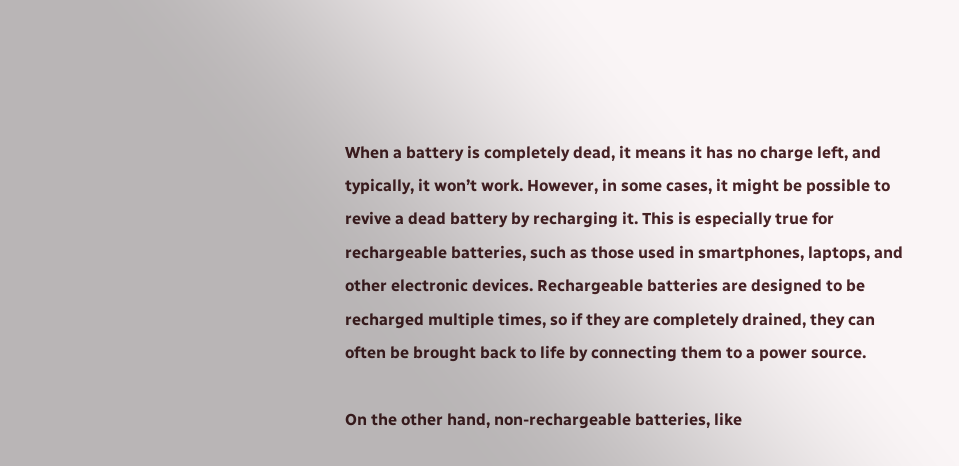When a battery is completely dead, it means it has no charge left, and typically, it won’t work. However, in some cases, it might be possible to revive a dead battery by recharging it. This is especially true for rechargeable batteries, such as those used in smartphones, laptops, and other electronic devices. Rechargeable batteries are designed to be recharged multiple times, so if they are completely drained, they can often be brought back to life by connecting them to a power source.

On the other hand, non-rechargeable batteries, like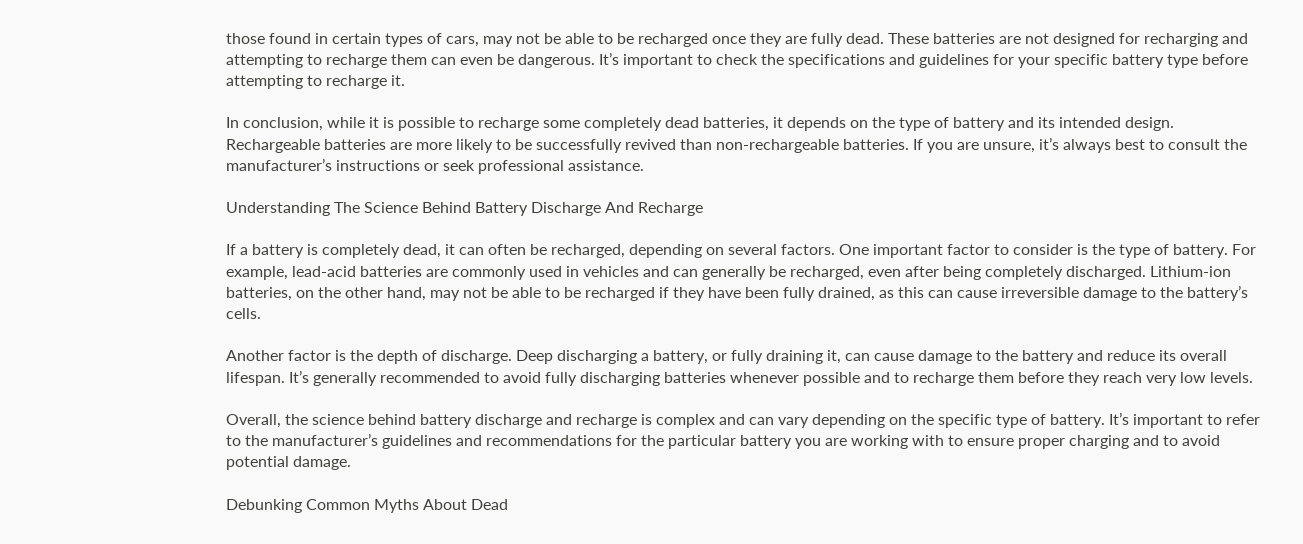those found in certain types of cars, may not be able to be recharged once they are fully dead. These batteries are not designed for recharging and attempting to recharge them can even be dangerous. It’s important to check the specifications and guidelines for your specific battery type before attempting to recharge it.

In conclusion, while it is possible to recharge some completely dead batteries, it depends on the type of battery and its intended design. Rechargeable batteries are more likely to be successfully revived than non-rechargeable batteries. If you are unsure, it’s always best to consult the manufacturer’s instructions or seek professional assistance.

Understanding The Science Behind Battery Discharge And Recharge

If a battery is completely dead, it can often be recharged, depending on several factors. One important factor to consider is the type of battery. For example, lead-acid batteries are commonly used in vehicles and can generally be recharged, even after being completely discharged. Lithium-ion batteries, on the other hand, may not be able to be recharged if they have been fully drained, as this can cause irreversible damage to the battery’s cells.

Another factor is the depth of discharge. Deep discharging a battery, or fully draining it, can cause damage to the battery and reduce its overall lifespan. It’s generally recommended to avoid fully discharging batteries whenever possible and to recharge them before they reach very low levels.

Overall, the science behind battery discharge and recharge is complex and can vary depending on the specific type of battery. It’s important to refer to the manufacturer’s guidelines and recommendations for the particular battery you are working with to ensure proper charging and to avoid potential damage.

Debunking Common Myths About Dead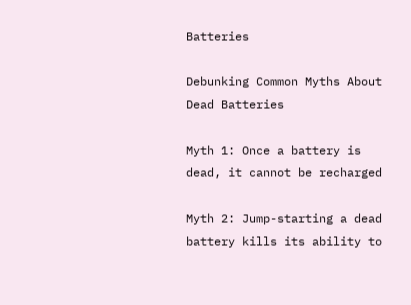Batteries

Debunking Common Myths About Dead Batteries

Myth 1: Once a battery is dead, it cannot be recharged

Myth 2: Jump-starting a dead battery kills its ability to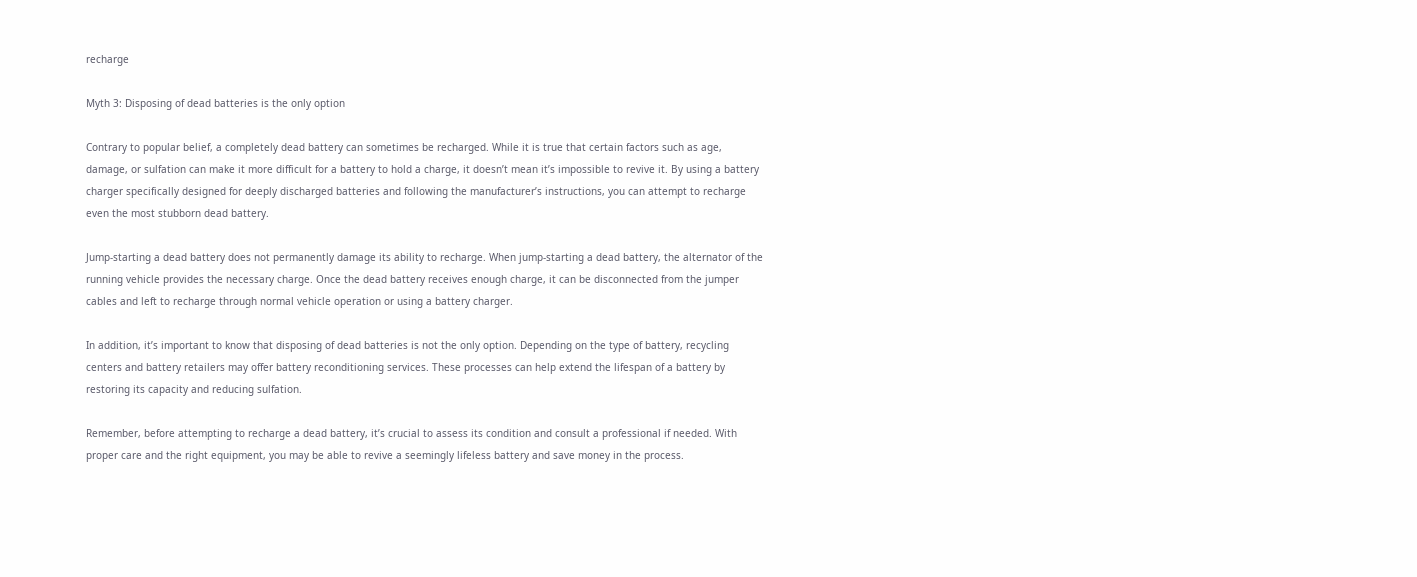recharge

Myth 3: Disposing of dead batteries is the only option

Contrary to popular belief, a completely dead battery can sometimes be recharged. While it is true that certain factors such as age, damage, or sulfation can make it more difficult for a battery to hold a charge, it doesn’t mean it’s impossible to revive it. By using a battery charger specifically designed for deeply discharged batteries and following the manufacturer’s instructions, you can attempt to recharge even the most stubborn dead battery.

Jump-starting a dead battery does not permanently damage its ability to recharge. When jump-starting a dead battery, the alternator of the running vehicle provides the necessary charge. Once the dead battery receives enough charge, it can be disconnected from the jumper cables and left to recharge through normal vehicle operation or using a battery charger.

In addition, it’s important to know that disposing of dead batteries is not the only option. Depending on the type of battery, recycling centers and battery retailers may offer battery reconditioning services. These processes can help extend the lifespan of a battery by restoring its capacity and reducing sulfation.

Remember, before attempting to recharge a dead battery, it’s crucial to assess its condition and consult a professional if needed. With proper care and the right equipment, you may be able to revive a seemingly lifeless battery and save money in the process.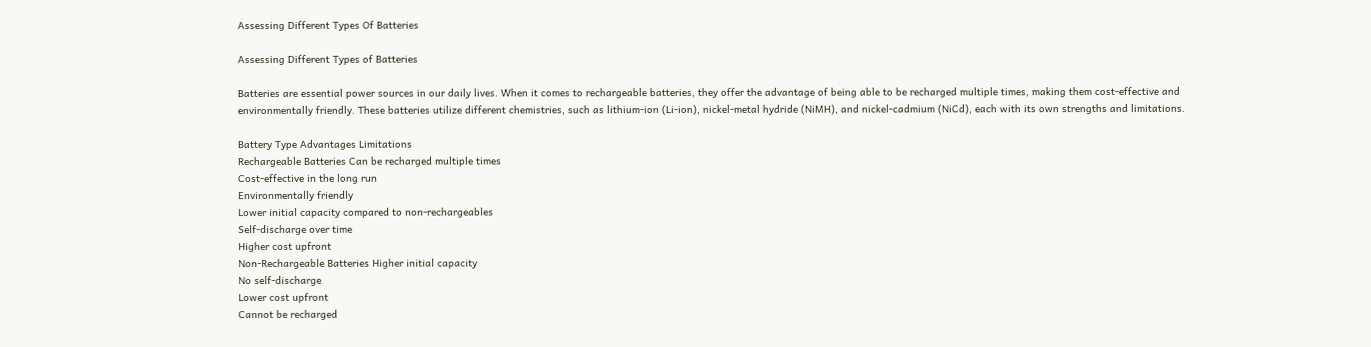Assessing Different Types Of Batteries

Assessing Different Types of Batteries

Batteries are essential power sources in our daily lives. When it comes to rechargeable batteries, they offer the advantage of being able to be recharged multiple times, making them cost-effective and environmentally friendly. These batteries utilize different chemistries, such as lithium-ion (Li-ion), nickel-metal hydride (NiMH), and nickel-cadmium (NiCd), each with its own strengths and limitations.

Battery Type Advantages Limitations
Rechargeable Batteries Can be recharged multiple times
Cost-effective in the long run
Environmentally friendly
Lower initial capacity compared to non-rechargeables
Self-discharge over time
Higher cost upfront
Non-Rechargeable Batteries Higher initial capacity
No self-discharge
Lower cost upfront
Cannot be recharged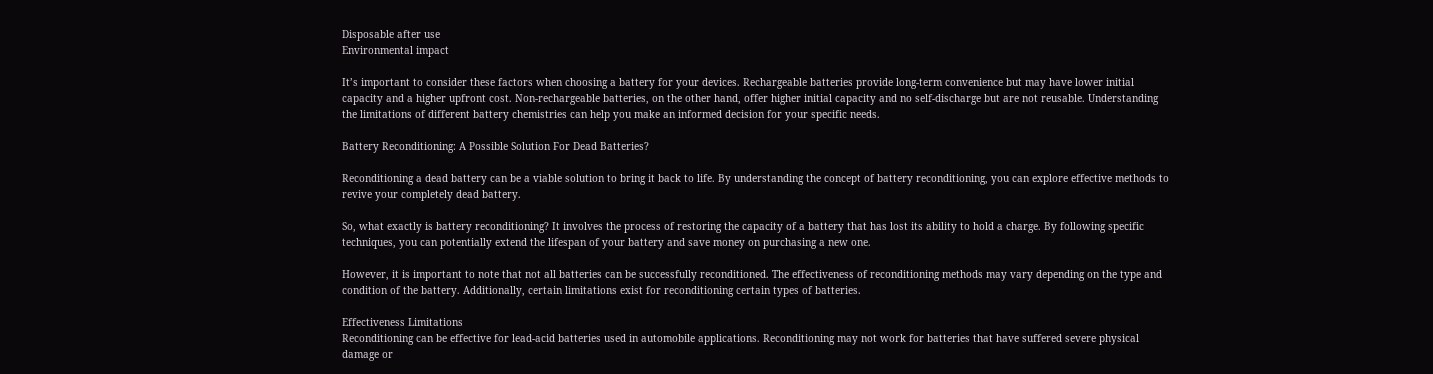Disposable after use
Environmental impact

It’s important to consider these factors when choosing a battery for your devices. Rechargeable batteries provide long-term convenience but may have lower initial capacity and a higher upfront cost. Non-rechargeable batteries, on the other hand, offer higher initial capacity and no self-discharge but are not reusable. Understanding the limitations of different battery chemistries can help you make an informed decision for your specific needs.

Battery Reconditioning: A Possible Solution For Dead Batteries?

Reconditioning a dead battery can be a viable solution to bring it back to life. By understanding the concept of battery reconditioning, you can explore effective methods to revive your completely dead battery.

So, what exactly is battery reconditioning? It involves the process of restoring the capacity of a battery that has lost its ability to hold a charge. By following specific techniques, you can potentially extend the lifespan of your battery and save money on purchasing a new one.

However, it is important to note that not all batteries can be successfully reconditioned. The effectiveness of reconditioning methods may vary depending on the type and condition of the battery. Additionally, certain limitations exist for reconditioning certain types of batteries.

Effectiveness Limitations
Reconditioning can be effective for lead-acid batteries used in automobile applications. Reconditioning may not work for batteries that have suffered severe physical damage or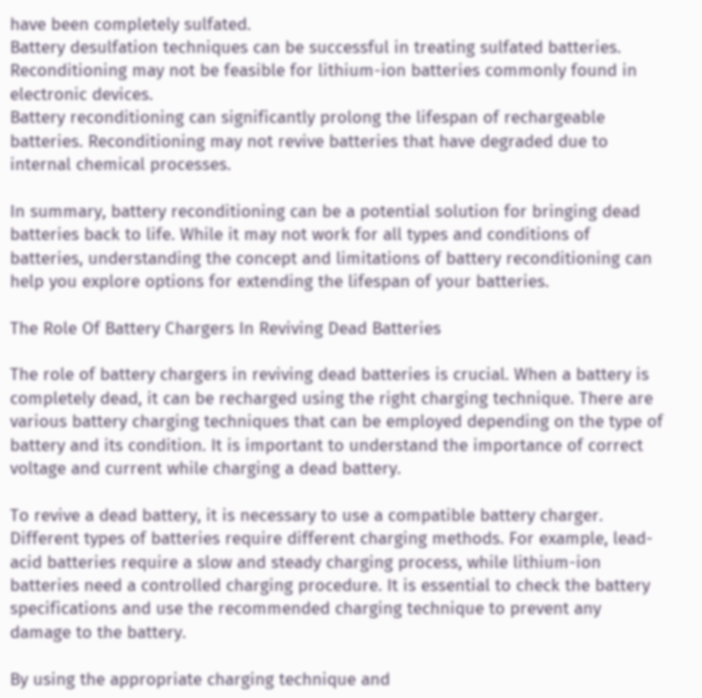have been completely sulfated.
Battery desulfation techniques can be successful in treating sulfated batteries. Reconditioning may not be feasible for lithium-ion batteries commonly found in electronic devices.
Battery reconditioning can significantly prolong the lifespan of rechargeable batteries. Reconditioning may not revive batteries that have degraded due to internal chemical processes.

In summary, battery reconditioning can be a potential solution for bringing dead batteries back to life. While it may not work for all types and conditions of batteries, understanding the concept and limitations of battery reconditioning can help you explore options for extending the lifespan of your batteries.

The Role Of Battery Chargers In Reviving Dead Batteries

The role of battery chargers in reviving dead batteries is crucial. When a battery is completely dead, it can be recharged using the right charging technique. There are various battery charging techniques that can be employed depending on the type of battery and its condition. It is important to understand the importance of correct voltage and current while charging a dead battery.

To revive a dead battery, it is necessary to use a compatible battery charger. Different types of batteries require different charging methods. For example, lead-acid batteries require a slow and steady charging process, while lithium-ion batteries need a controlled charging procedure. It is essential to check the battery specifications and use the recommended charging technique to prevent any damage to the battery.

By using the appropriate charging technique and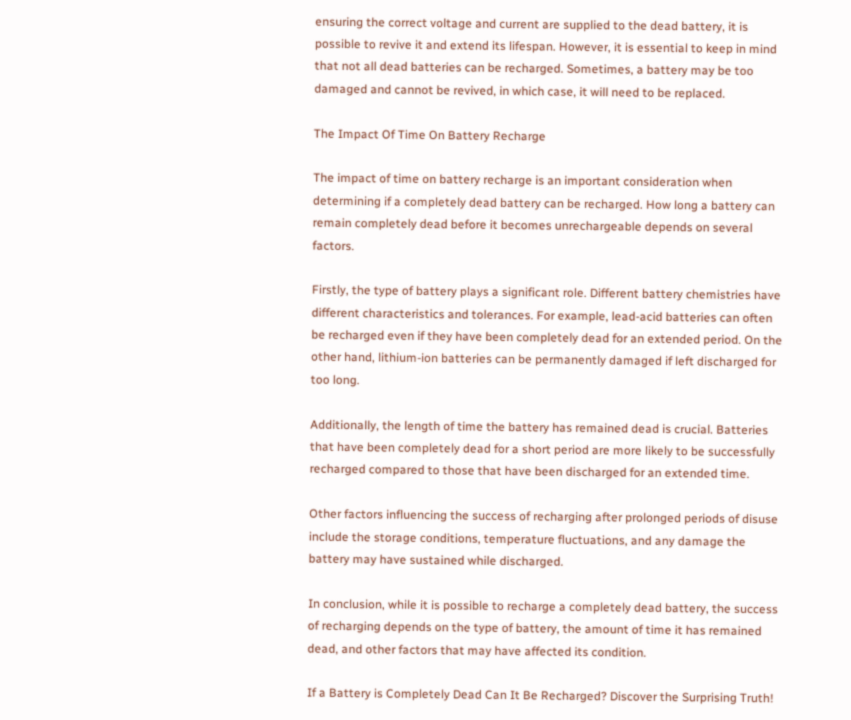ensuring the correct voltage and current are supplied to the dead battery, it is possible to revive it and extend its lifespan. However, it is essential to keep in mind that not all dead batteries can be recharged. Sometimes, a battery may be too damaged and cannot be revived, in which case, it will need to be replaced.

The Impact Of Time On Battery Recharge

The impact of time on battery recharge is an important consideration when determining if a completely dead battery can be recharged. How long a battery can remain completely dead before it becomes unrechargeable depends on several factors.

Firstly, the type of battery plays a significant role. Different battery chemistries have different characteristics and tolerances. For example, lead-acid batteries can often be recharged even if they have been completely dead for an extended period. On the other hand, lithium-ion batteries can be permanently damaged if left discharged for too long.

Additionally, the length of time the battery has remained dead is crucial. Batteries that have been completely dead for a short period are more likely to be successfully recharged compared to those that have been discharged for an extended time.

Other factors influencing the success of recharging after prolonged periods of disuse include the storage conditions, temperature fluctuations, and any damage the battery may have sustained while discharged.

In conclusion, while it is possible to recharge a completely dead battery, the success of recharging depends on the type of battery, the amount of time it has remained dead, and other factors that may have affected its condition.

If a Battery is Completely Dead Can It Be Recharged? Discover the Surprising Truth!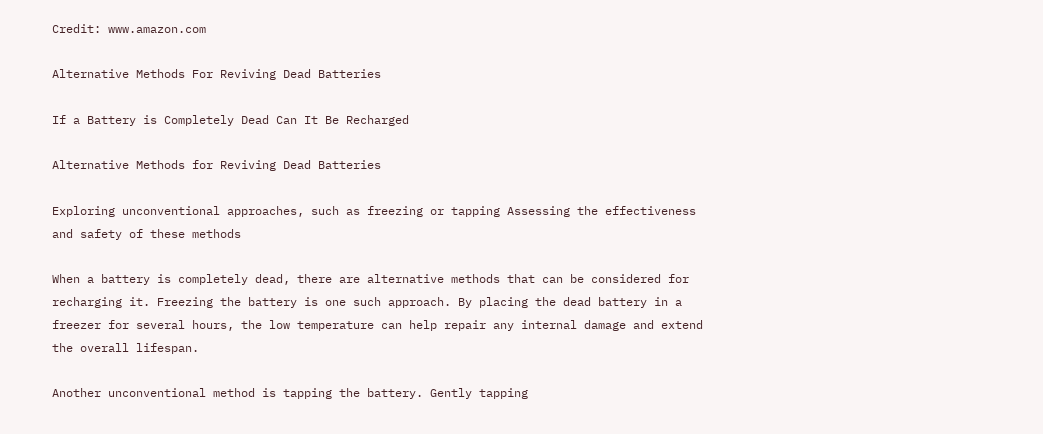Credit: www.amazon.com

Alternative Methods For Reviving Dead Batteries

If a Battery is Completely Dead Can It Be Recharged

Alternative Methods for Reviving Dead Batteries

Exploring unconventional approaches, such as freezing or tapping Assessing the effectiveness and safety of these methods

When a battery is completely dead, there are alternative methods that can be considered for recharging it. Freezing the battery is one such approach. By placing the dead battery in a freezer for several hours, the low temperature can help repair any internal damage and extend the overall lifespan.

Another unconventional method is tapping the battery. Gently tapping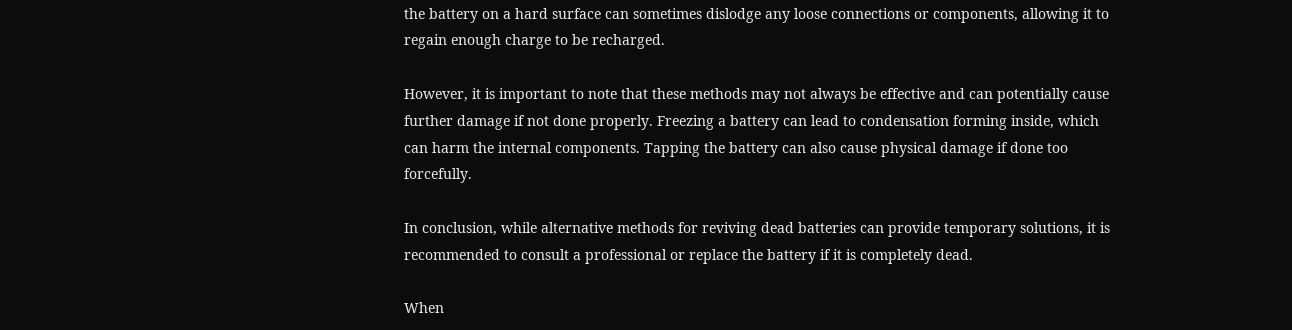the battery on a hard surface can sometimes dislodge any loose connections or components, allowing it to regain enough charge to be recharged.

However, it is important to note that these methods may not always be effective and can potentially cause further damage if not done properly. Freezing a battery can lead to condensation forming inside, which can harm the internal components. Tapping the battery can also cause physical damage if done too forcefully.

In conclusion, while alternative methods for reviving dead batteries can provide temporary solutions, it is recommended to consult a professional or replace the battery if it is completely dead.

When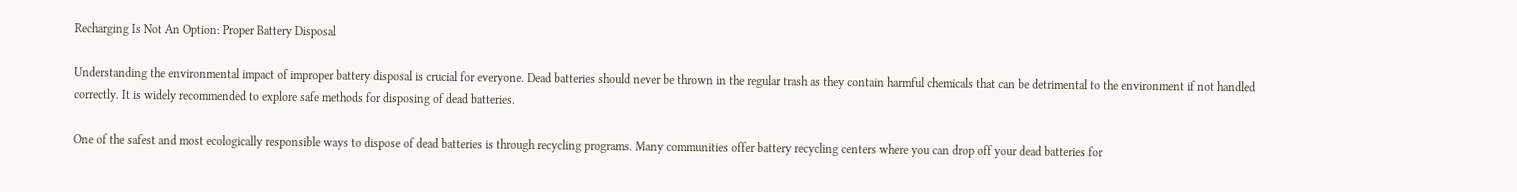Recharging Is Not An Option: Proper Battery Disposal

Understanding the environmental impact of improper battery disposal is crucial for everyone. Dead batteries should never be thrown in the regular trash as they contain harmful chemicals that can be detrimental to the environment if not handled correctly. It is widely recommended to explore safe methods for disposing of dead batteries.

One of the safest and most ecologically responsible ways to dispose of dead batteries is through recycling programs. Many communities offer battery recycling centers where you can drop off your dead batteries for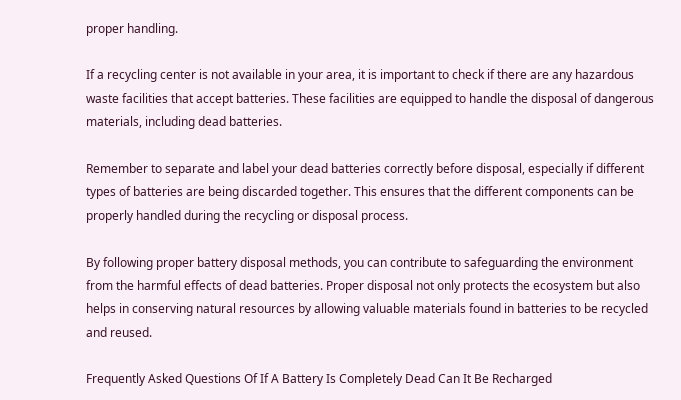proper handling.

If a recycling center is not available in your area, it is important to check if there are any hazardous waste facilities that accept batteries. These facilities are equipped to handle the disposal of dangerous materials, including dead batteries.

Remember to separate and label your dead batteries correctly before disposal, especially if different types of batteries are being discarded together. This ensures that the different components can be properly handled during the recycling or disposal process.

By following proper battery disposal methods, you can contribute to safeguarding the environment from the harmful effects of dead batteries. Proper disposal not only protects the ecosystem but also helps in conserving natural resources by allowing valuable materials found in batteries to be recycled and reused.

Frequently Asked Questions Of If A Battery Is Completely Dead Can It Be Recharged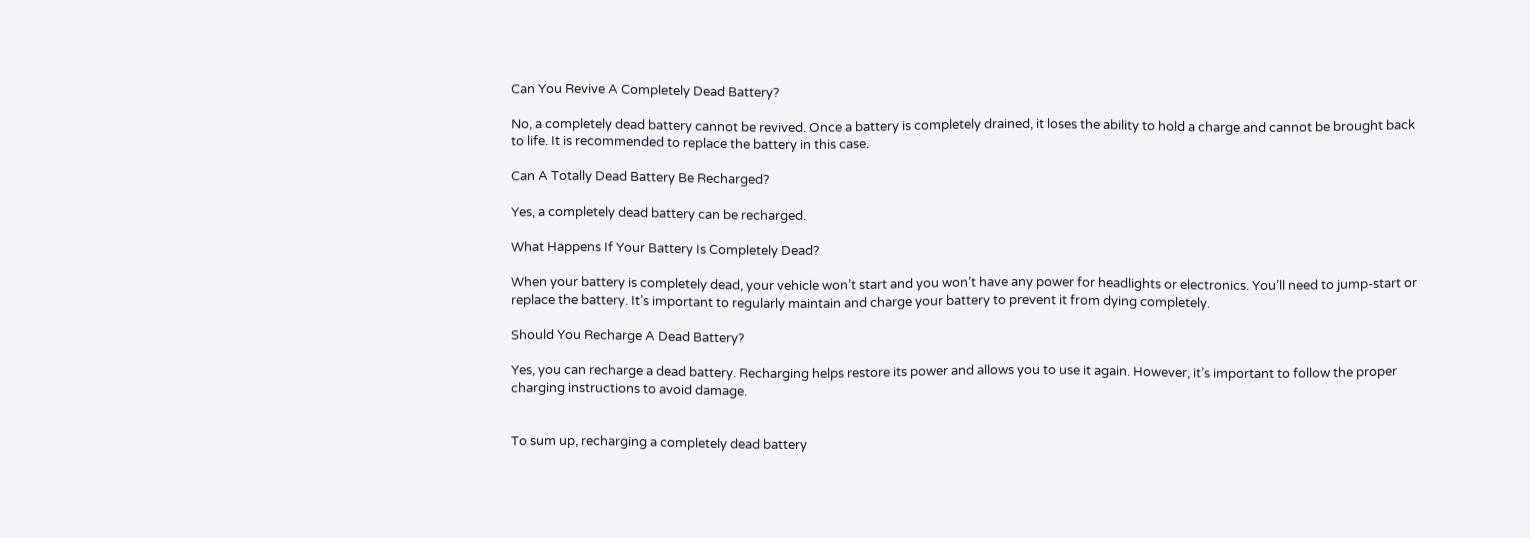Can You Revive A Completely Dead Battery?

No, a completely dead battery cannot be revived. Once a battery is completely drained, it loses the ability to hold a charge and cannot be brought back to life. It is recommended to replace the battery in this case.

Can A Totally Dead Battery Be Recharged?

Yes, a completely dead battery can be recharged.

What Happens If Your Battery Is Completely Dead?

When your battery is completely dead, your vehicle won’t start and you won’t have any power for headlights or electronics. You’ll need to jump-start or replace the battery. It’s important to regularly maintain and charge your battery to prevent it from dying completely.

Should You Recharge A Dead Battery?

Yes, you can recharge a dead battery. Recharging helps restore its power and allows you to use it again. However, it’s important to follow the proper charging instructions to avoid damage.


To sum up, recharging a completely dead battery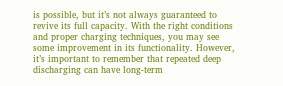is possible, but it’s not always guaranteed to revive its full capacity. With the right conditions and proper charging techniques, you may see some improvement in its functionality. However, it’s important to remember that repeated deep discharging can have long-term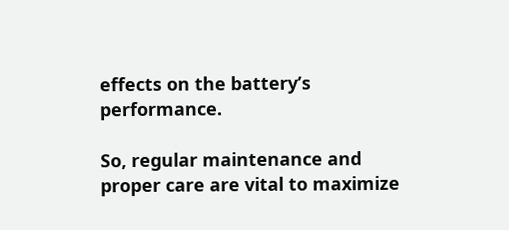effects on the battery’s performance.

So, regular maintenance and proper care are vital to maximize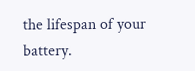the lifespan of your battery.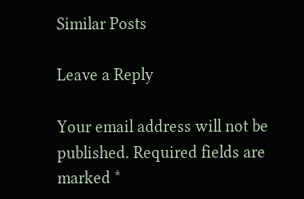Similar Posts

Leave a Reply

Your email address will not be published. Required fields are marked *